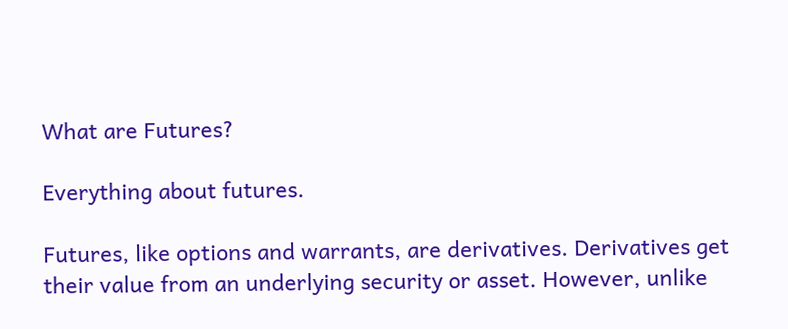What are Futures?

Everything about futures.

Futures, like options and warrants, are derivatives. Derivatives get their value from an underlying security or asset. However, unlike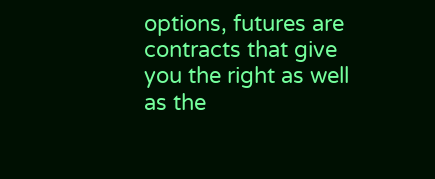options, futures are contracts that give you the right as well as the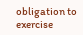obligation to exercise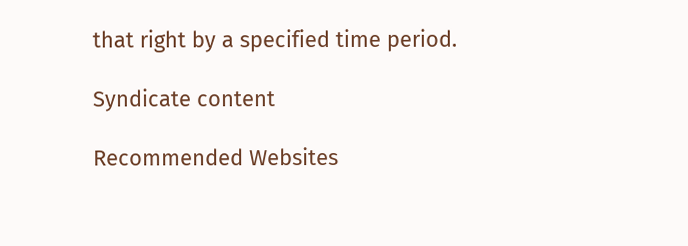that right by a specified time period.

Syndicate content

Recommended Websites